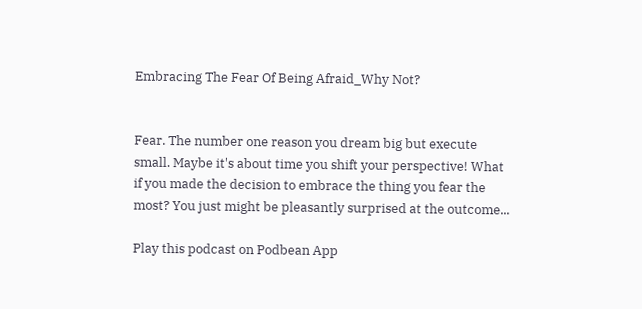Embracing The Fear Of Being Afraid_Why Not?


Fear. The number one reason you dream big but execute small. Maybe it's about time you shift your perspective! What if you made the decision to embrace the thing you fear the most? You just might be pleasantly surprised at the outcome...

Play this podcast on Podbean App